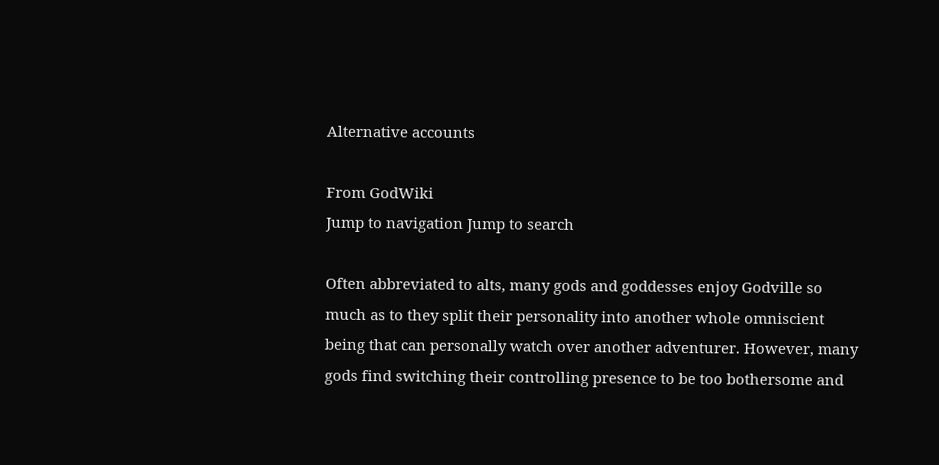Alternative accounts

From GodWiki
Jump to navigation Jump to search

Often abbreviated to alts, many gods and goddesses enjoy Godville so much as to they split their personality into another whole omniscient being that can personally watch over another adventurer. However, many gods find switching their controlling presence to be too bothersome and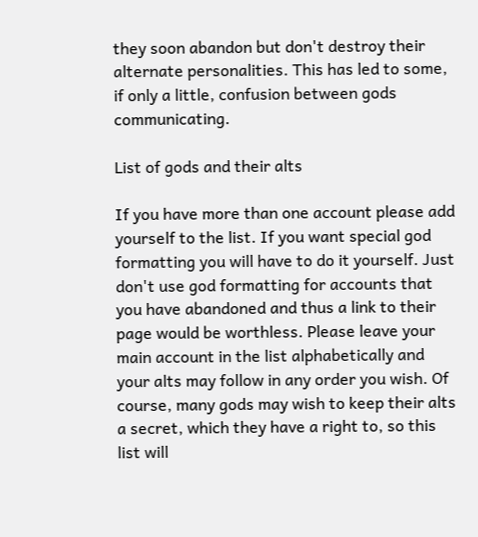they soon abandon but don't destroy their alternate personalities. This has led to some, if only a little, confusion between gods communicating.

List of gods and their alts

If you have more than one account please add yourself to the list. If you want special god formatting you will have to do it yourself. Just don't use god formatting for accounts that you have abandoned and thus a link to their page would be worthless. Please leave your main account in the list alphabetically and your alts may follow in any order you wish. Of course, many gods may wish to keep their alts a secret, which they have a right to, so this list will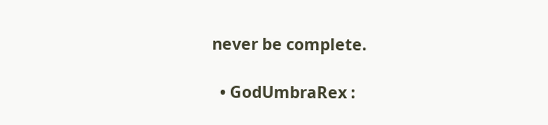never be complete.

  • GodUmbraRex :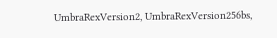UmbraRexVersion2, UmbraRexVersion256bs,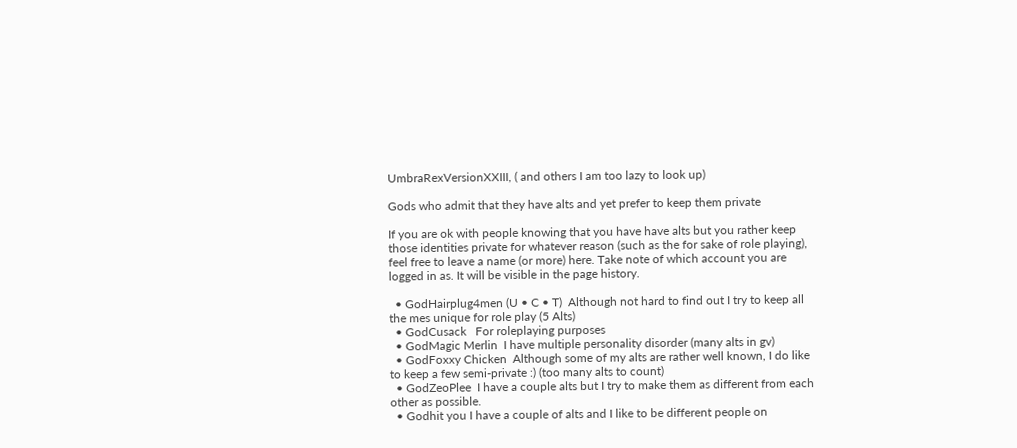UmbraRexVersionXXIII, ( and others I am too lazy to look up)

Gods who admit that they have alts and yet prefer to keep them private

If you are ok with people knowing that you have have alts but you rather keep those identities private for whatever reason (such as the for sake of role playing), feel free to leave a name (or more) here. Take note of which account you are logged in as. It will be visible in the page history.

  • GodHairplug4men (U • C • T)  Although not hard to find out I try to keep all the mes unique for role play (5 Alts)
  • GodCusack   For roleplaying purposes
  • GodMagic Merlin  I have multiple personality disorder (many alts in gv)
  • GodFoxxy Chicken  Although some of my alts are rather well known, I do like to keep a few semi-private :) (too many alts to count)
  • GodZeoPlee  I have a couple alts but I try to make them as different from each other as possible.
  • Godhit you I have a couple of alts and I like to be different people on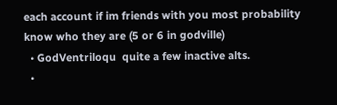each account if im friends with you most probability know who they are (5 or 6 in godville)
  • GodVentriloqu  quite a few inactive alts.
  •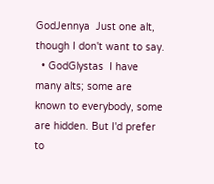GodJennya  Just one alt, though I don't want to say.
  • GodGlystas  I have many alts; some are known to everybody, some are hidden. But I'd prefer to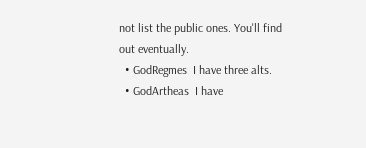not list the public ones. You'll find out eventually.
  • GodRegmes  I have three alts.
  • GodArtheas  I have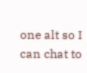one alt so I can chat to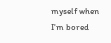myself when I'm bored